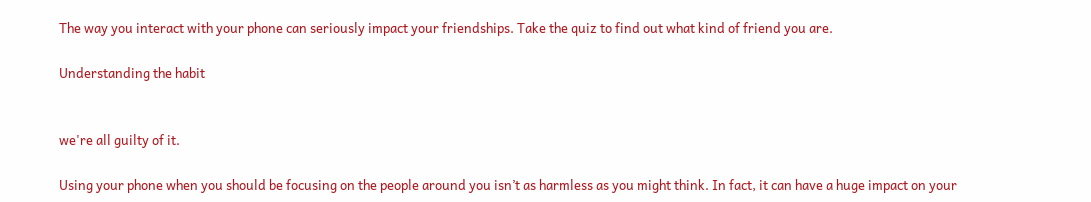The way you interact with your phone can seriously impact your friendships. Take the quiz to find out what kind of friend you are.

Understanding the habit


we're all guilty of it.

Using your phone when you should be focusing on the people around you isn’t as harmless as you might think. In fact, it can have a huge impact on your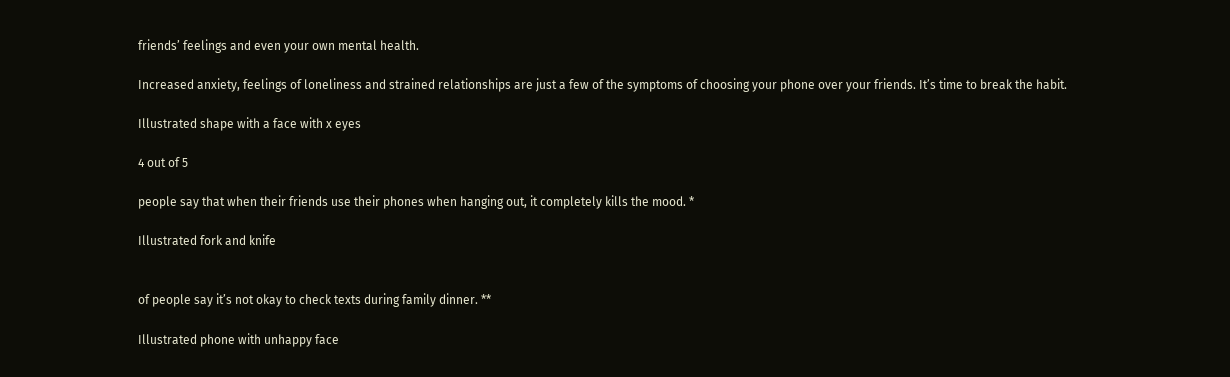friends’ feelings and even your own mental health.

Increased anxiety, feelings of loneliness and strained relationships are just a few of the symptoms of choosing your phone over your friends. It’s time to break the habit.

Illustrated shape with a face with x eyes

4 out of 5

people say that when their friends use their phones when hanging out, it completely kills the mood. *

Illustrated fork and knife


of people say it’s not okay to check texts during family dinner. **

Illustrated phone with unhappy face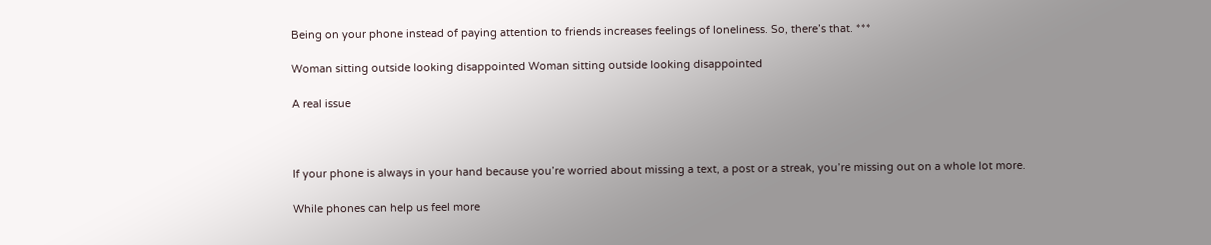Being on your phone instead of paying attention to friends increases feelings of loneliness. So, there’s that. ***

Woman sitting outside looking disappointed Woman sitting outside looking disappointed

A real issue



If your phone is always in your hand because you’re worried about missing a text, a post or a streak, you’re missing out on a whole lot more.

While phones can help us feel more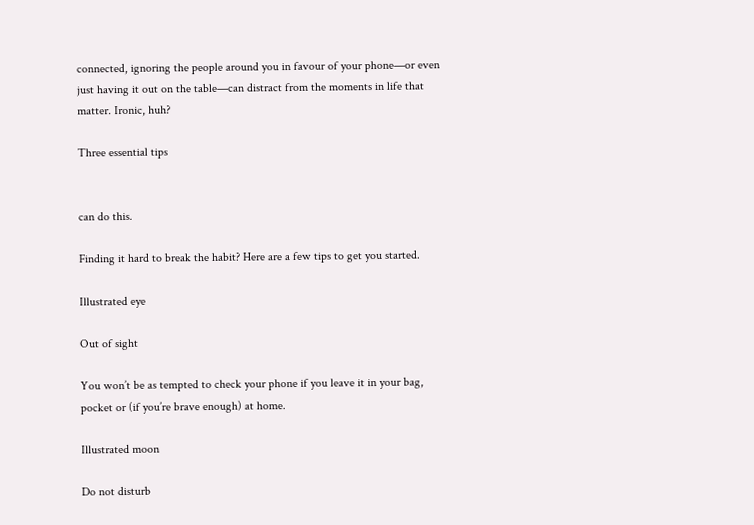connected, ignoring the people around you in favour of your phone—or even just having it out on the table—can distract from the moments in life that matter. Ironic, huh?

Three essential tips


can do this.

Finding it hard to break the habit? Here are a few tips to get you started.

Illustrated eye

Out of sight

You won’t be as tempted to check your phone if you leave it in your bag, pocket or (if you’re brave enough) at home.

Illustrated moon

Do not disturb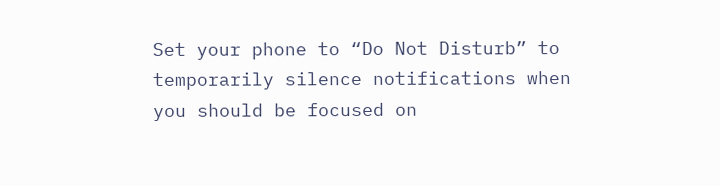Set your phone to “Do Not Disturb” to temporarily silence notifications when you should be focused on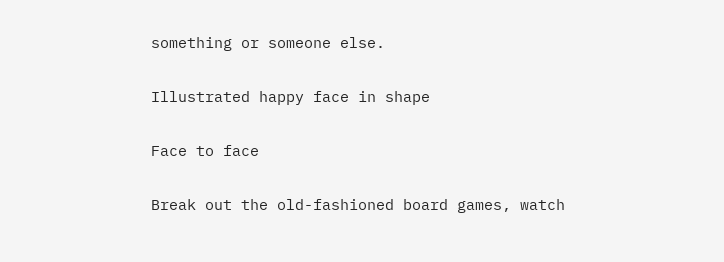something or someone else.

Illustrated happy face in shape

Face to face

Break out the old-fashioned board games, watch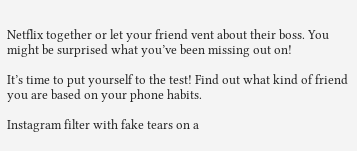Netflix together or let your friend vent about their boss. You might be surprised what you’ve been missing out on!

It’s time to put yourself to the test! Find out what kind of friend you are based on your phone habits.

Instagram filter with fake tears on a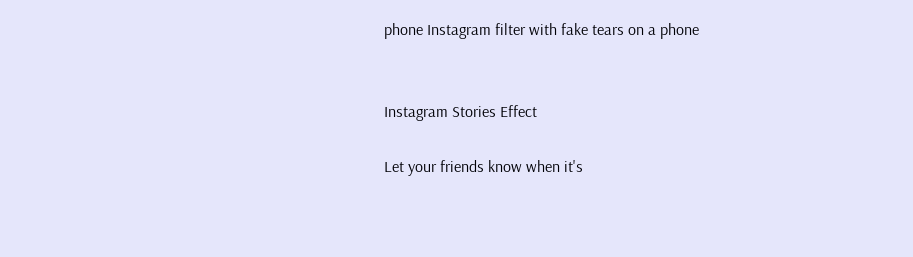phone Instagram filter with fake tears on a phone


Instagram Stories Effect

Let your friends know when it's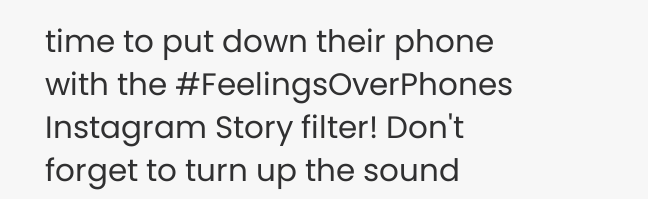time to put down their phone with the #FeelingsOverPhones Instagram Story filter! Don't forget to turn up the sound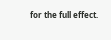for the full effect.